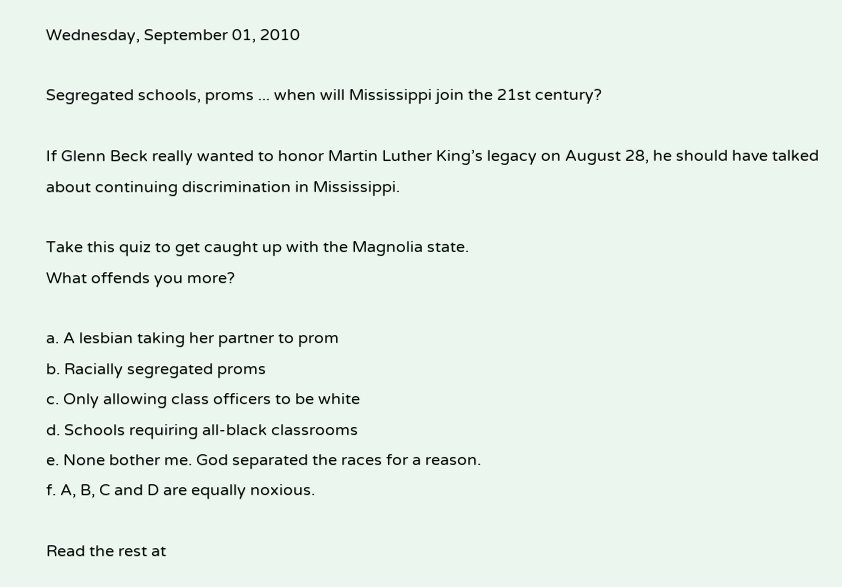Wednesday, September 01, 2010

Segregated schools, proms ... when will Mississippi join the 21st century?

If Glenn Beck really wanted to honor Martin Luther King’s legacy on August 28, he should have talked about continuing discrimination in Mississippi.

Take this quiz to get caught up with the Magnolia state.
What offends you more?

a. A lesbian taking her partner to prom
b. Racially segregated proms
c. Only allowing class officers to be white
d. Schools requiring all-black classrooms
e. None bother me. God separated the races for a reason.
f. A, B, C and D are equally noxious.

Read the rest at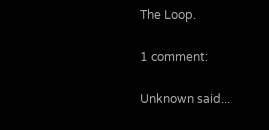The Loop.

1 comment:

Unknown said...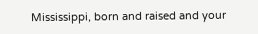Mississippi, born and raised and your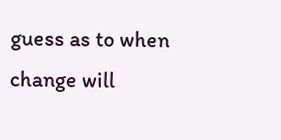guess as to when change will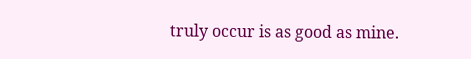truly occur is as good as mine.